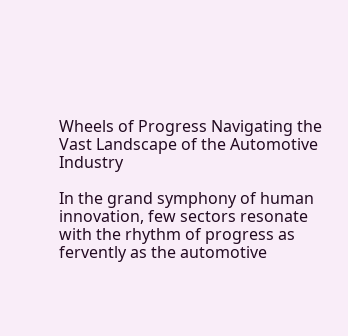Wheels of Progress Navigating the Vast Landscape of the Automotive Industry

In the grand symphony of human innovation, few sectors resonate with the rhythm of progress as fervently as the automotive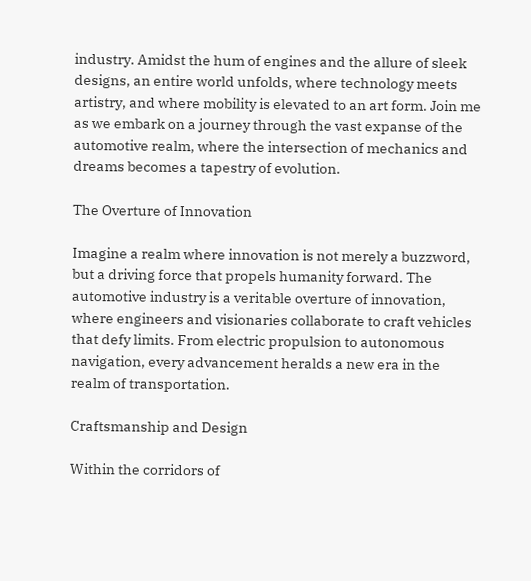industry. Amidst the hum of engines and the allure of sleek designs, an entire world unfolds, where technology meets artistry, and where mobility is elevated to an art form. Join me as we embark on a journey through the vast expanse of the automotive realm, where the intersection of mechanics and dreams becomes a tapestry of evolution.

The Overture of Innovation

Imagine a realm where innovation is not merely a buzzword, but a driving force that propels humanity forward. The automotive industry is a veritable overture of innovation, where engineers and visionaries collaborate to craft vehicles that defy limits. From electric propulsion to autonomous navigation, every advancement heralds a new era in the realm of transportation.

Craftsmanship and Design

Within the corridors of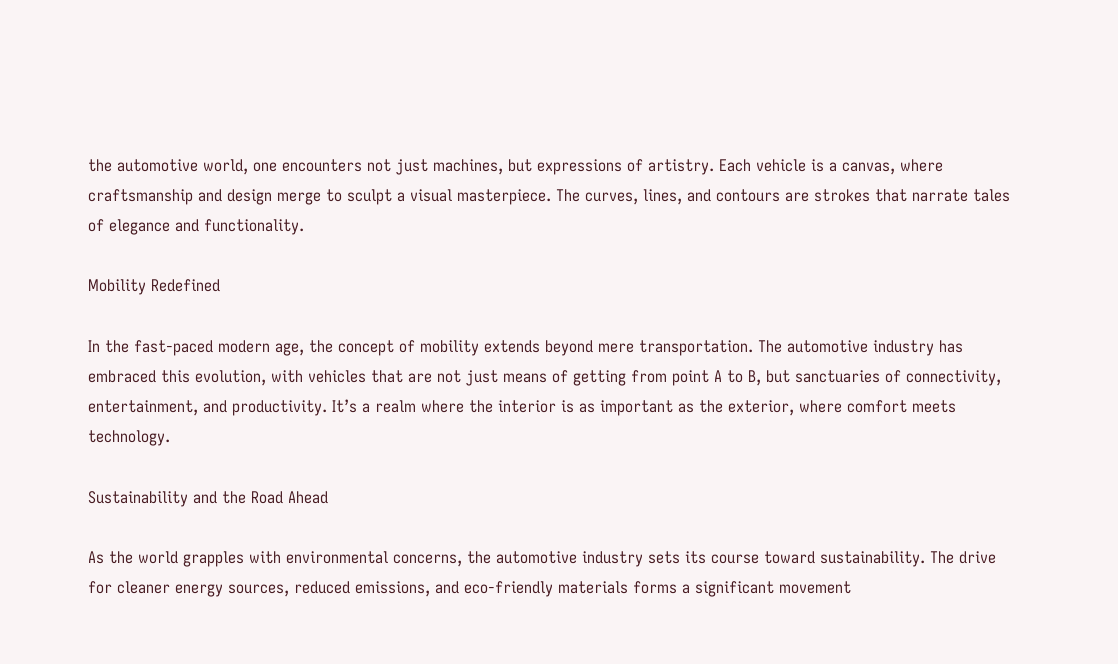the automotive world, one encounters not just machines, but expressions of artistry. Each vehicle is a canvas, where craftsmanship and design merge to sculpt a visual masterpiece. The curves, lines, and contours are strokes that narrate tales of elegance and functionality.

Mobility Redefined

In the fast-paced modern age, the concept of mobility extends beyond mere transportation. The automotive industry has embraced this evolution, with vehicles that are not just means of getting from point A to B, but sanctuaries of connectivity, entertainment, and productivity. It’s a realm where the interior is as important as the exterior, where comfort meets technology.

Sustainability and the Road Ahead

As the world grapples with environmental concerns, the automotive industry sets its course toward sustainability. The drive for cleaner energy sources, reduced emissions, and eco-friendly materials forms a significant movement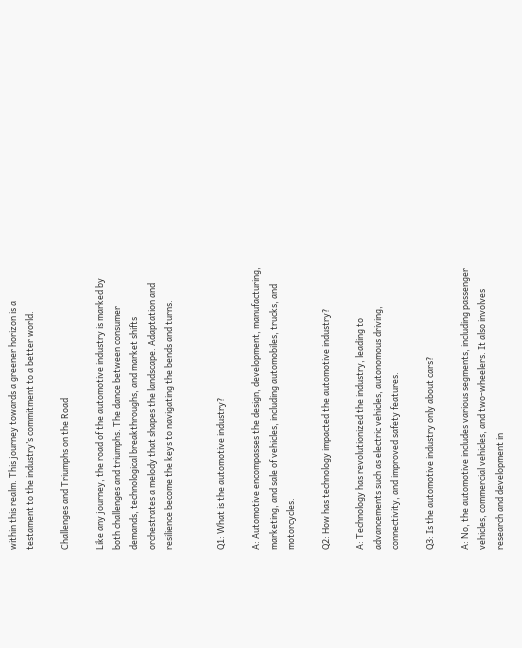within this realm. This journey towards a greener horizon is a testament to the industry’s commitment to a better world.

Challenges and Triumphs on the Road

Like any journey, the road of the automotive industry is marked by both challenges and triumphs. The dance between consumer demands, technological breakthroughs, and market shifts orchestrates a melody that shapes the landscape. Adaptation and resilience become the keys to navigating the bends and turns.


Q1: What is the automotive industry?

A: Automotive encompasses the design, development, manufacturing, marketing, and sale of vehicles, including automobiles, trucks, and motorcycles.

Q2: How has technology impacted the automotive industry?

A: Technology has revolutionized the industry, leading to advancements such as electric vehicles, autonomous driving, connectivity, and improved safety features.

Q3: Is the automotive industry only about cars?

A: No, the automotive includes various segments, including passenger vehicles, commercial vehicles, and two-wheelers. It also involves research and development in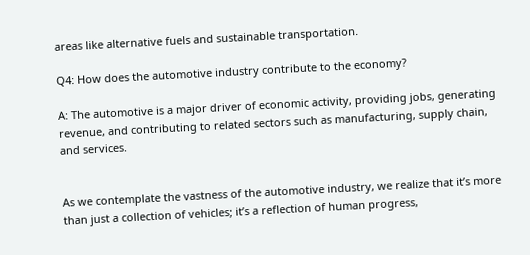areas like alternative fuels and sustainable transportation.

Q4: How does the automotive industry contribute to the economy?

A: The automotive is a major driver of economic activity, providing jobs, generating revenue, and contributing to related sectors such as manufacturing, supply chain, and services.


As we contemplate the vastness of the automotive industry, we realize that it’s more than just a collection of vehicles; it’s a reflection of human progress,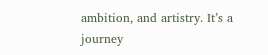ambition, and artistry. It’s a journey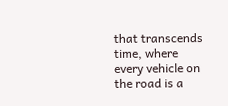that transcends time, where every vehicle on the road is a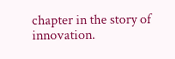chapter in the story of innovation.